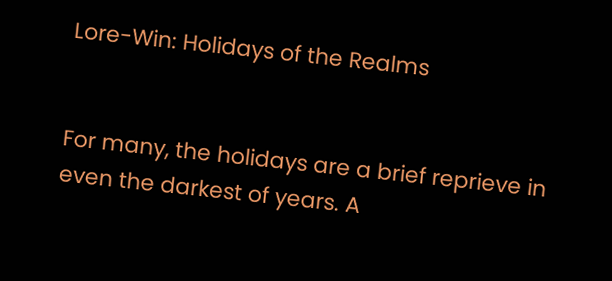Lore-Win: Holidays of the Realms


For many, the holidays are a brief reprieve in even the darkest of years. A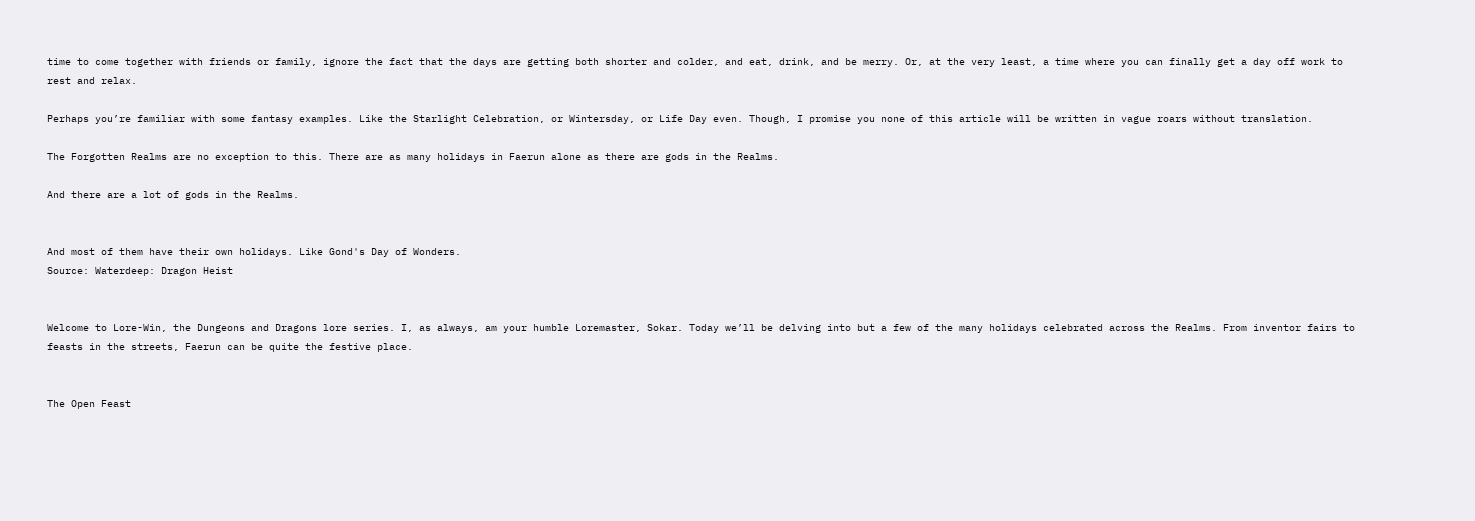time to come together with friends or family, ignore the fact that the days are getting both shorter and colder, and eat, drink, and be merry. Or, at the very least, a time where you can finally get a day off work to rest and relax.

Perhaps you’re familiar with some fantasy examples. Like the Starlight Celebration, or Wintersday, or Life Day even. Though, I promise you none of this article will be written in vague roars without translation.

The Forgotten Realms are no exception to this. There are as many holidays in Faerun alone as there are gods in the Realms.

And there are a lot of gods in the Realms.


And most of them have their own holidays. Like Gond's Day of Wonders.
Source: Waterdeep: Dragon Heist


Welcome to Lore-Win, the Dungeons and Dragons lore series. I, as always, am your humble Loremaster, Sokar. Today we’ll be delving into but a few of the many holidays celebrated across the Realms. From inventor fairs to feasts in the streets, Faerun can be quite the festive place.


The Open Feast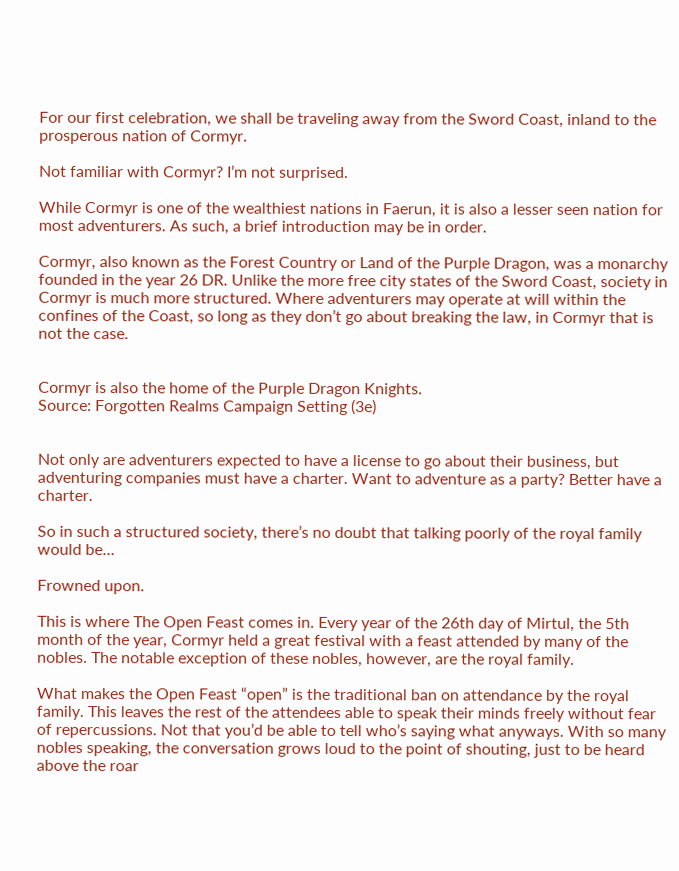For our first celebration, we shall be traveling away from the Sword Coast, inland to the prosperous nation of Cormyr.

Not familiar with Cormyr? I’m not surprised.

While Cormyr is one of the wealthiest nations in Faerun, it is also a lesser seen nation for most adventurers. As such, a brief introduction may be in order.

Cormyr, also known as the Forest Country or Land of the Purple Dragon, was a monarchy founded in the year 26 DR. Unlike the more free city states of the Sword Coast, society in Cormyr is much more structured. Where adventurers may operate at will within the confines of the Coast, so long as they don’t go about breaking the law, in Cormyr that is not the case.


Cormyr is also the home of the Purple Dragon Knights.
Source: Forgotten Realms Campaign Setting (3e)


Not only are adventurers expected to have a license to go about their business, but adventuring companies must have a charter. Want to adventure as a party? Better have a charter.

So in such a structured society, there’s no doubt that talking poorly of the royal family would be…

Frowned upon.

This is where The Open Feast comes in. Every year of the 26th day of Mirtul, the 5th month of the year, Cormyr held a great festival with a feast attended by many of the nobles. The notable exception of these nobles, however, are the royal family.

What makes the Open Feast “open” is the traditional ban on attendance by the royal family. This leaves the rest of the attendees able to speak their minds freely without fear of repercussions. Not that you’d be able to tell who’s saying what anyways. With so many nobles speaking, the conversation grows loud to the point of shouting, just to be heard above the roar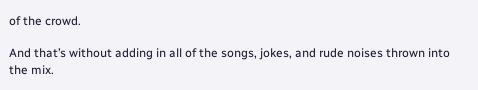of the crowd.

And that’s without adding in all of the songs, jokes, and rude noises thrown into the mix.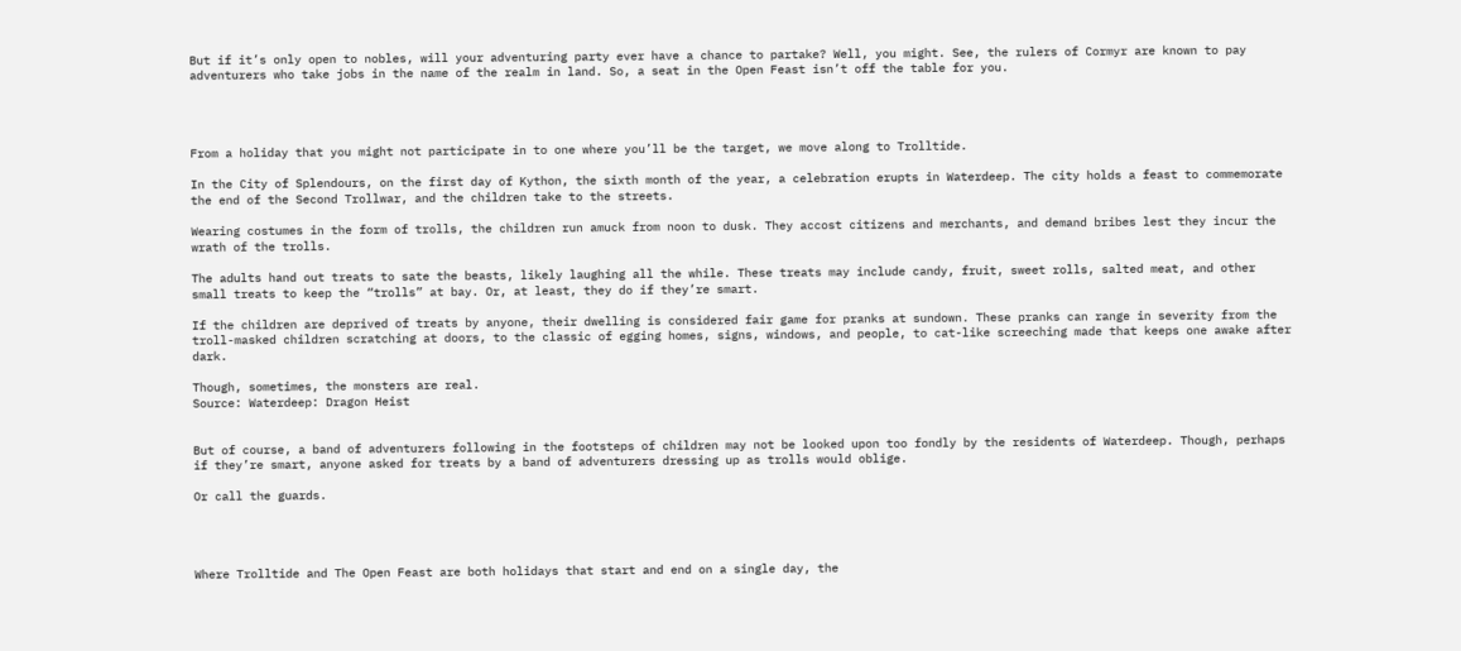But if it’s only open to nobles, will your adventuring party ever have a chance to partake? Well, you might. See, the rulers of Cormyr are known to pay adventurers who take jobs in the name of the realm in land. So, a seat in the Open Feast isn’t off the table for you.




From a holiday that you might not participate in to one where you’ll be the target, we move along to Trolltide.

In the City of Splendours, on the first day of Kython, the sixth month of the year, a celebration erupts in Waterdeep. The city holds a feast to commemorate the end of the Second Trollwar, and the children take to the streets.

Wearing costumes in the form of trolls, the children run amuck from noon to dusk. They accost citizens and merchants, and demand bribes lest they incur the wrath of the trolls.

The adults hand out treats to sate the beasts, likely laughing all the while. These treats may include candy, fruit, sweet rolls, salted meat, and other small treats to keep the “trolls” at bay. Or, at least, they do if they’re smart.

If the children are deprived of treats by anyone, their dwelling is considered fair game for pranks at sundown. These pranks can range in severity from the troll-masked children scratching at doors, to the classic of egging homes, signs, windows, and people, to cat-like screeching made that keeps one awake after dark.

Though, sometimes, the monsters are real.
Source: Waterdeep: Dragon Heist


But of course, a band of adventurers following in the footsteps of children may not be looked upon too fondly by the residents of Waterdeep. Though, perhaps if they’re smart, anyone asked for treats by a band of adventurers dressing up as trolls would oblige.

Or call the guards.




Where Trolltide and The Open Feast are both holidays that start and end on a single day, the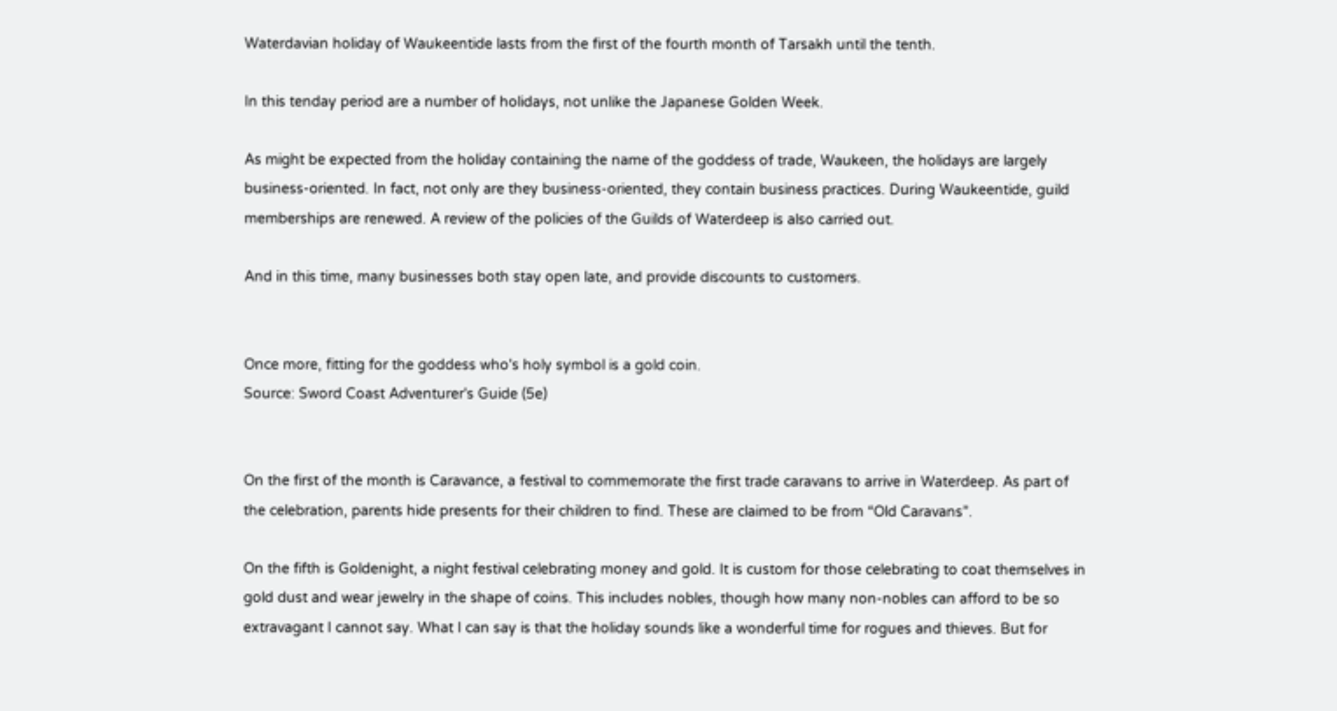Waterdavian holiday of Waukeentide lasts from the first of the fourth month of Tarsakh until the tenth.

In this tenday period are a number of holidays, not unlike the Japanese Golden Week.

As might be expected from the holiday containing the name of the goddess of trade, Waukeen, the holidays are largely business-oriented. In fact, not only are they business-oriented, they contain business practices. During Waukeentide, guild memberships are renewed. A review of the policies of the Guilds of Waterdeep is also carried out.

And in this time, many businesses both stay open late, and provide discounts to customers.


Once more, fitting for the goddess who's holy symbol is a gold coin.
Source: Sword Coast Adventurer's Guide (5e)


On the first of the month is Caravance, a festival to commemorate the first trade caravans to arrive in Waterdeep. As part of the celebration, parents hide presents for their children to find. These are claimed to be from “Old Caravans”.

On the fifth is Goldenight, a night festival celebrating money and gold. It is custom for those celebrating to coat themselves in gold dust and wear jewelry in the shape of coins. This includes nobles, though how many non-nobles can afford to be so extravagant I cannot say. What I can say is that the holiday sounds like a wonderful time for rogues and thieves. But for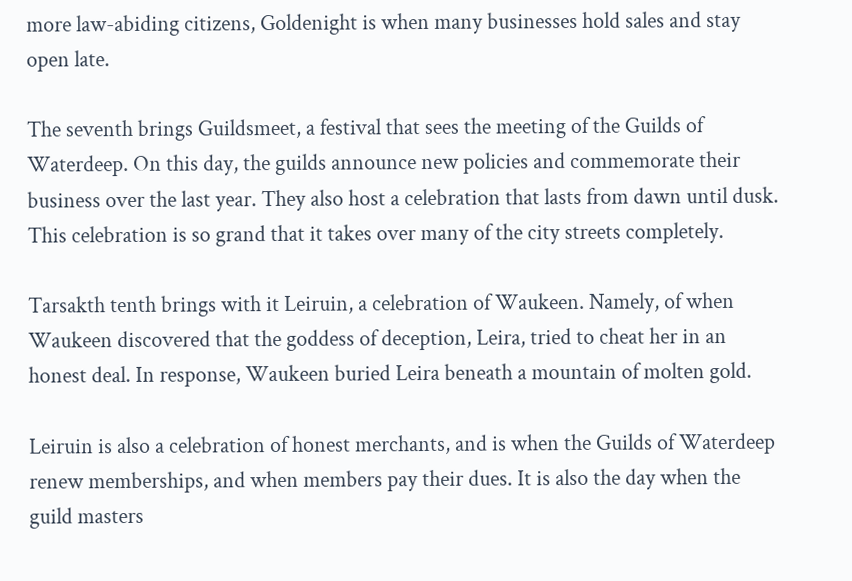more law-abiding citizens, Goldenight is when many businesses hold sales and stay open late.

The seventh brings Guildsmeet, a festival that sees the meeting of the Guilds of Waterdeep. On this day, the guilds announce new policies and commemorate their business over the last year. They also host a celebration that lasts from dawn until dusk. This celebration is so grand that it takes over many of the city streets completely.

Tarsakth tenth brings with it Leiruin, a celebration of Waukeen. Namely, of when Waukeen discovered that the goddess of deception, Leira, tried to cheat her in an honest deal. In response, Waukeen buried Leira beneath a mountain of molten gold.

Leiruin is also a celebration of honest merchants, and is when the Guilds of Waterdeep renew memberships, and when members pay their dues. It is also the day when the guild masters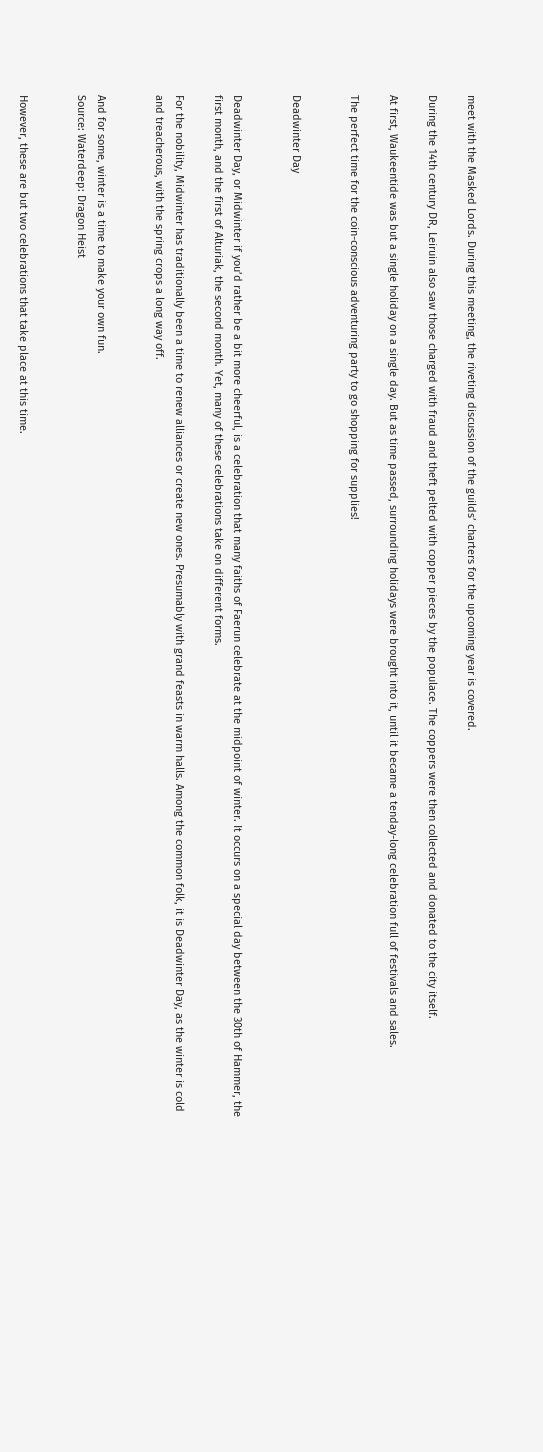meet with the Masked Lords. During this meeting, the riveting discussion of the guilds’ charters for the upcoming year is covered.

During the 14th century DR, Leiruin also saw those charged with fraud and theft pelted with copper pieces by the populace. The coppers were then collected and donated to the city itself.

At first, Waukeentide was but a single holiday on a single day. But as time passed, surrounding holidays were brought into it, until it became a tenday-long celebration full of festivals and sales.

The perfect time for the coin-conscious adventuring party to go shopping for supplies!


Deadwinter Day


Deadwinter Day, or Midwinter if you’d rather be a bit more cheerful, is a celebration that many faiths of Faerun celebrate at the midpoint of winter. It occurs on a special day between the 30th of Hammer, the first month, and the first of Alturiak, the second month. Yet, many of these celebrations take on different forms.

For the nobility, Midwinter has traditionally been a time to renew alliances or create new ones. Presumably with grand feasts in warm halls. Among the common folk, it is Deadwinter Day, as the winter is cold and treacherous, with the spring crops a long way off.


And for some, winter is a time to make your own fun.
Source: Waterdeep: Dragon Heist


However, these are but two celebrations that take place at this time.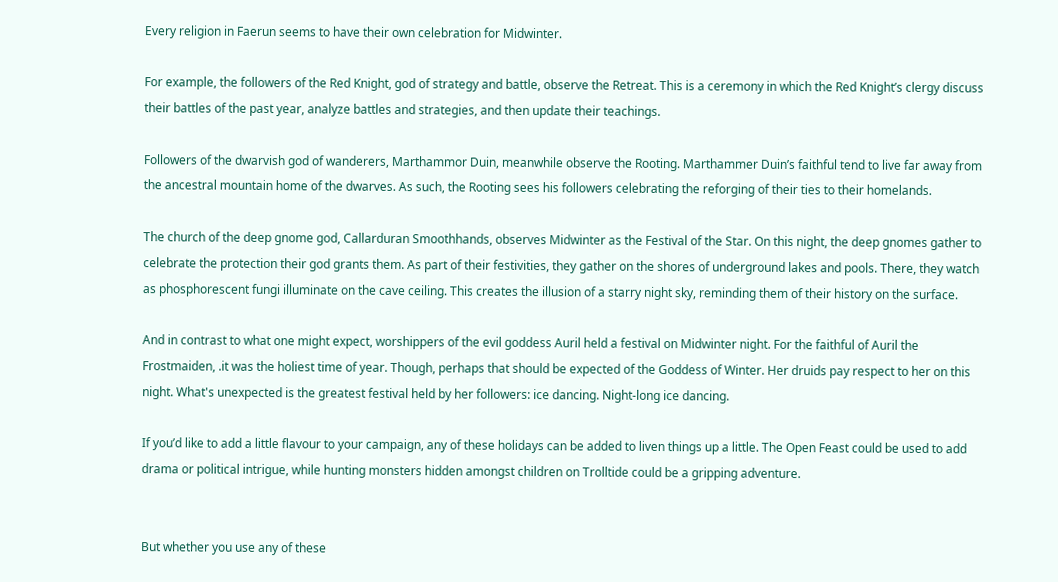Every religion in Faerun seems to have their own celebration for Midwinter.

For example, the followers of the Red Knight, god of strategy and battle, observe the Retreat. This is a ceremony in which the Red Knight’s clergy discuss their battles of the past year, analyze battles and strategies, and then update their teachings.

Followers of the dwarvish god of wanderers, Marthammor Duin, meanwhile observe the Rooting. Marthammer Duin’s faithful tend to live far away from the ancestral mountain home of the dwarves. As such, the Rooting sees his followers celebrating the reforging of their ties to their homelands.

The church of the deep gnome god, Callarduran Smoothhands, observes Midwinter as the Festival of the Star. On this night, the deep gnomes gather to celebrate the protection their god grants them. As part of their festivities, they gather on the shores of underground lakes and pools. There, they watch as phosphorescent fungi illuminate on the cave ceiling. This creates the illusion of a starry night sky, reminding them of their history on the surface.

And in contrast to what one might expect, worshippers of the evil goddess Auril held a festival on Midwinter night. For the faithful of Auril the Frostmaiden, .it was the holiest time of year. Though, perhaps that should be expected of the Goddess of Winter. Her druids pay respect to her on this night. What's unexpected is the greatest festival held by her followers: ice dancing. Night-long ice dancing.

If you’d like to add a little flavour to your campaign, any of these holidays can be added to liven things up a little. The Open Feast could be used to add drama or political intrigue, while hunting monsters hidden amongst children on Trolltide could be a gripping adventure.


But whether you use any of these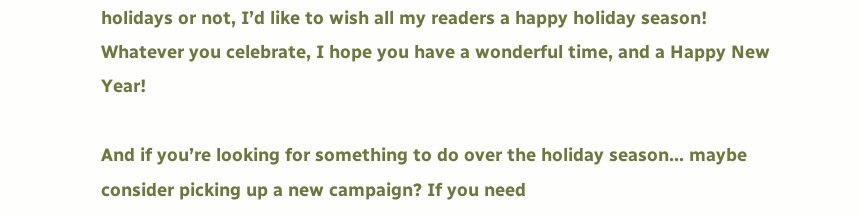holidays or not, I’d like to wish all my readers a happy holiday season! Whatever you celebrate, I hope you have a wonderful time, and a Happy New Year!

And if you’re looking for something to do over the holiday season… maybe consider picking up a new campaign? If you need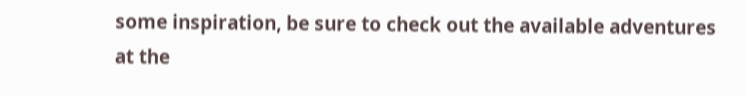some inspiration, be sure to check out the available adventures at the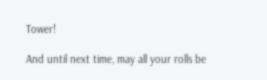Tower!

And until next time, may all your rolls be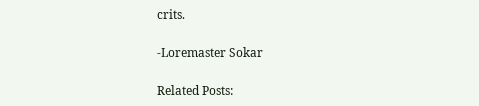crits.

-Loremaster Sokar

Related Posts: